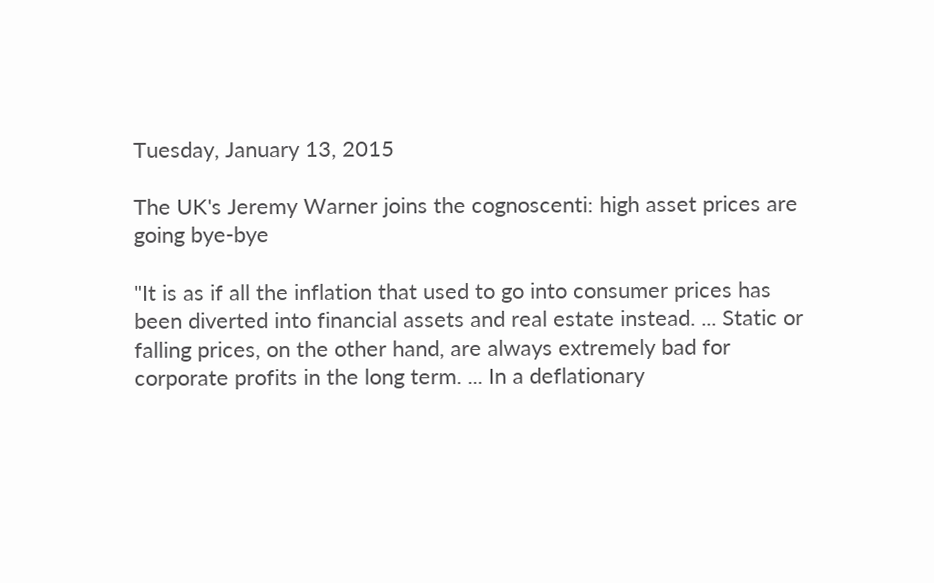Tuesday, January 13, 2015

The UK's Jeremy Warner joins the cognoscenti: high asset prices are going bye-bye

"It is as if all the inflation that used to go into consumer prices has been diverted into financial assets and real estate instead. ... Static or falling prices, on the other hand, are always extremely bad for corporate profits in the long term. ... In a deflationary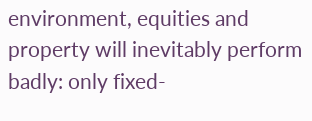environment, equities and property will inevitably perform badly: only fixed-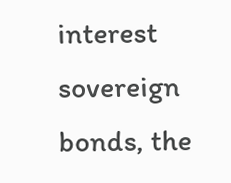interest sovereign bonds, the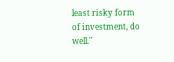least risky form of investment, do well."